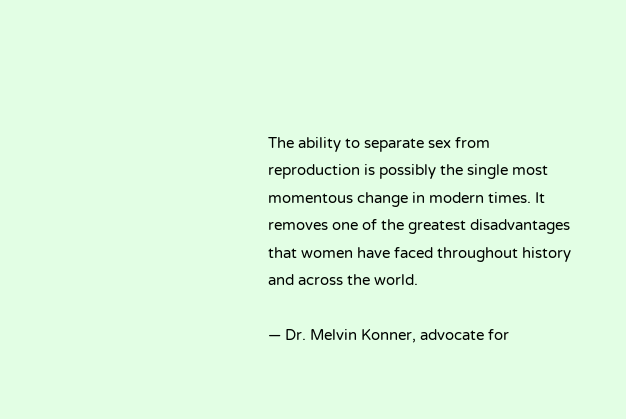The ability to separate sex from reproduction is possibly the single most momentous change in modern times. It removes one of the greatest disadvantages that women have faced throughout history and across the world.

— Dr. Melvin Konner, advocate for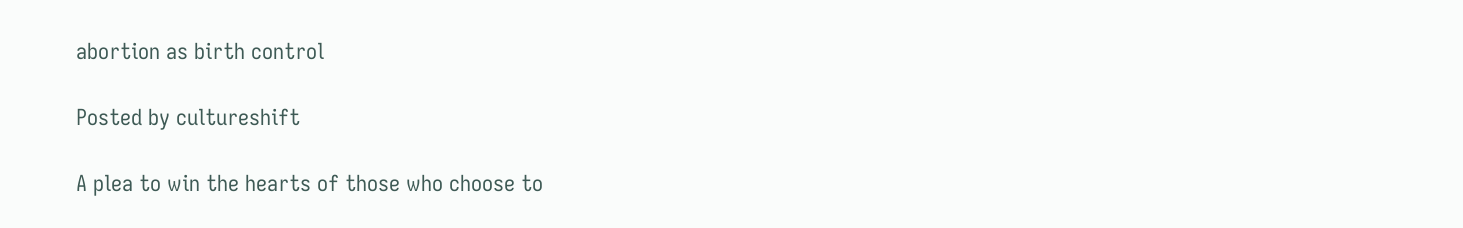abortion as birth control

Posted by cultureshift

A plea to win the hearts of those who choose to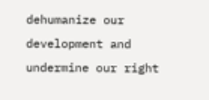dehumanize our development and undermine our right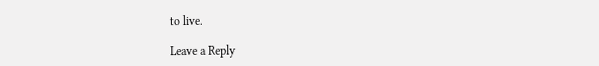to live.

Leave a Reply